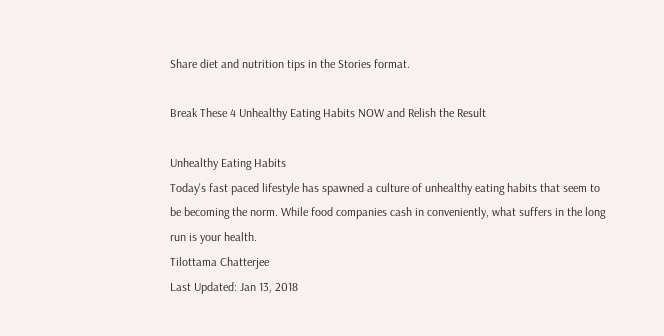Share diet and nutrition tips in the Stories format.

Break These 4 Unhealthy Eating Habits NOW and Relish the Result

Unhealthy Eating Habits
Today's fast paced lifestyle has spawned a culture of unhealthy eating habits that seem to be becoming the norm. While food companies cash in conveniently, what suffers in the long run is your health.
Tilottama Chatterjee
Last Updated: Jan 13, 2018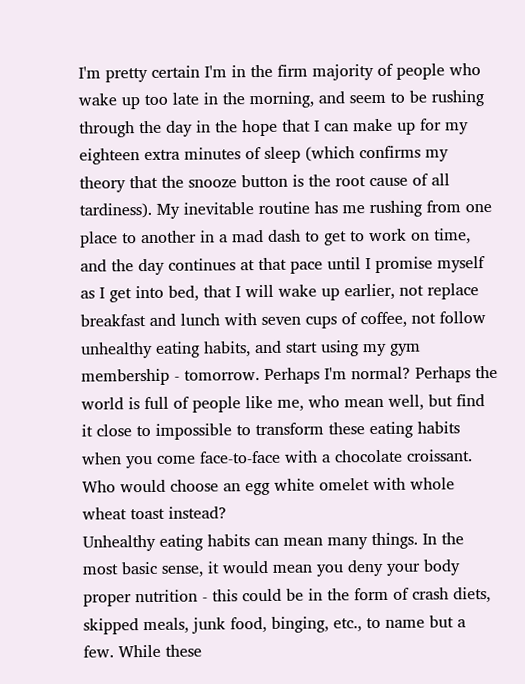I'm pretty certain I'm in the firm majority of people who wake up too late in the morning, and seem to be rushing through the day in the hope that I can make up for my eighteen extra minutes of sleep (which confirms my theory that the snooze button is the root cause of all tardiness). My inevitable routine has me rushing from one place to another in a mad dash to get to work on time, and the day continues at that pace until I promise myself as I get into bed, that I will wake up earlier, not replace breakfast and lunch with seven cups of coffee, not follow unhealthy eating habits, and start using my gym membership - tomorrow. Perhaps I'm normal? Perhaps the world is full of people like me, who mean well, but find it close to impossible to transform these eating habits when you come face-to-face with a chocolate croissant. Who would choose an egg white omelet with whole wheat toast instead?
Unhealthy eating habits can mean many things. In the most basic sense, it would mean you deny your body proper nutrition - this could be in the form of crash diets, skipped meals, junk food, binging, etc., to name but a few. While these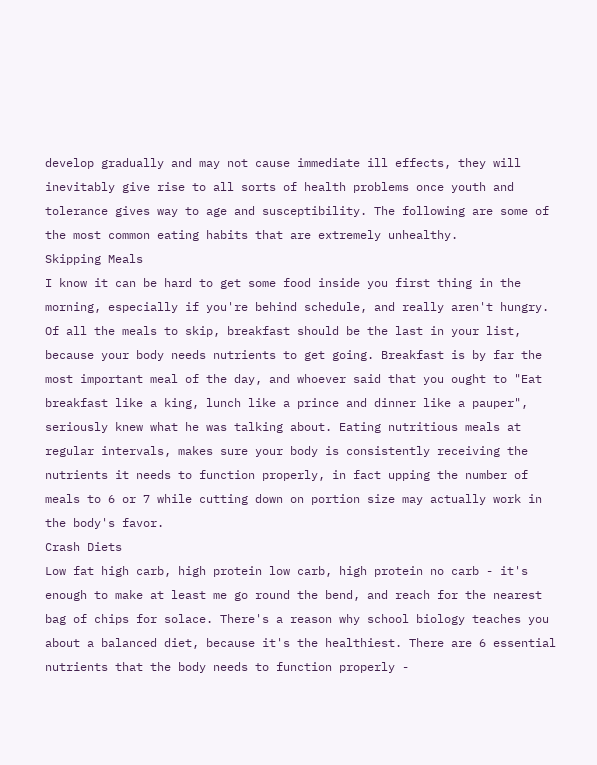develop gradually and may not cause immediate ill effects, they will inevitably give rise to all sorts of health problems once youth and tolerance gives way to age and susceptibility. The following are some of the most common eating habits that are extremely unhealthy.
Skipping Meals
I know it can be hard to get some food inside you first thing in the morning, especially if you're behind schedule, and really aren't hungry. Of all the meals to skip, breakfast should be the last in your list, because your body needs nutrients to get going. Breakfast is by far the most important meal of the day, and whoever said that you ought to "Eat breakfast like a king, lunch like a prince and dinner like a pauper", seriously knew what he was talking about. Eating nutritious meals at regular intervals, makes sure your body is consistently receiving the nutrients it needs to function properly, in fact upping the number of meals to 6 or 7 while cutting down on portion size may actually work in the body's favor.
Crash Diets
Low fat high carb, high protein low carb, high protein no carb - it's enough to make at least me go round the bend, and reach for the nearest bag of chips for solace. There's a reason why school biology teaches you about a balanced diet, because it's the healthiest. There are 6 essential nutrients that the body needs to function properly -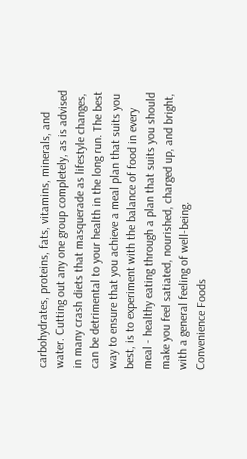carbohydrates, proteins, fats, vitamins, minerals, and water. Cutting out any one group completely, as is advised in many crash diets that masquerade as lifestyle changes, can be detrimental to your health in the long run. The best way to ensure that you achieve a meal plan that suits you best, is to experiment with the balance of food in every meal - healthy eating through a plan that suits you should make you feel satiated, nourished, charged up, and bright, with a general feeling of well-being.
Convenience Foods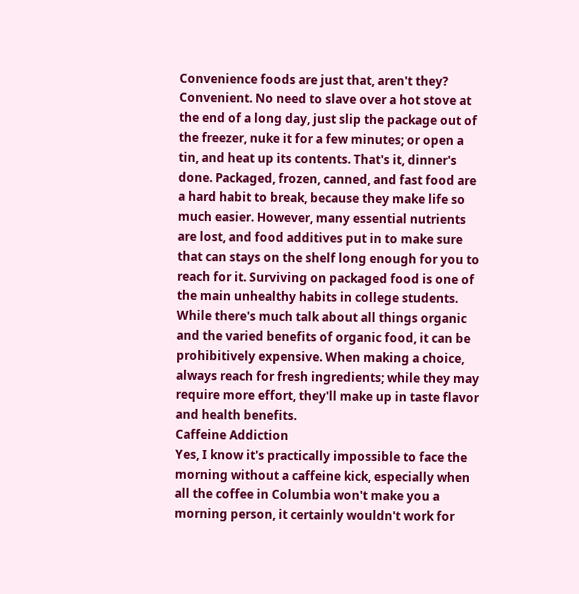Convenience foods are just that, aren't they? Convenient. No need to slave over a hot stove at the end of a long day, just slip the package out of the freezer, nuke it for a few minutes; or open a tin, and heat up its contents. That's it, dinner's done. Packaged, frozen, canned, and fast food are a hard habit to break, because they make life so much easier. However, many essential nutrients are lost, and food additives put in to make sure that can stays on the shelf long enough for you to reach for it. Surviving on packaged food is one of the main unhealthy habits in college students. While there's much talk about all things organic and the varied benefits of organic food, it can be prohibitively expensive. When making a choice, always reach for fresh ingredients; while they may require more effort, they'll make up in taste flavor and health benefits.
Caffeine Addiction
Yes, I know it's practically impossible to face the morning without a caffeine kick, especially when all the coffee in Columbia won't make you a morning person, it certainly wouldn't work for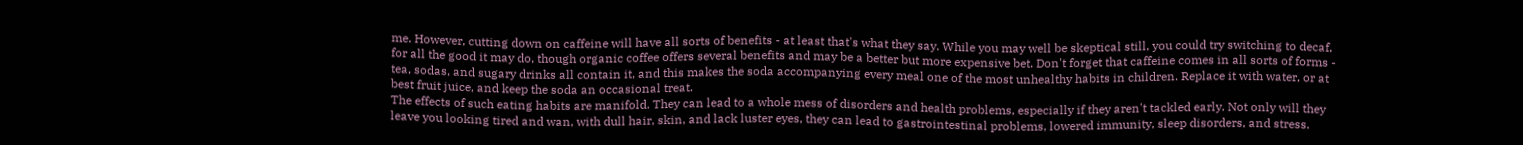me. However, cutting down on caffeine will have all sorts of benefits - at least that's what they say. While you may well be skeptical still, you could try switching to decaf, for all the good it may do, though organic coffee offers several benefits and may be a better but more expensive bet. Don't forget that caffeine comes in all sorts of forms - tea, sodas, and sugary drinks all contain it, and this makes the soda accompanying every meal one of the most unhealthy habits in children. Replace it with water, or at best fruit juice, and keep the soda an occasional treat.
The effects of such eating habits are manifold. They can lead to a whole mess of disorders and health problems, especially if they aren't tackled early. Not only will they leave you looking tired and wan, with dull hair, skin, and lack luster eyes, they can lead to gastrointestinal problems, lowered immunity, sleep disorders, and stress.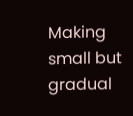Making small but gradual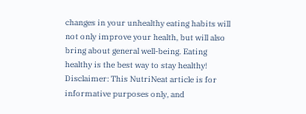changes in your unhealthy eating habits will not only improve your health, but will also bring about general well-being. Eating healthy is the best way to stay healthy!
Disclaimer: This NutriNeat article is for informative purposes only, and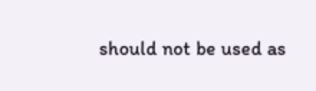should not be used as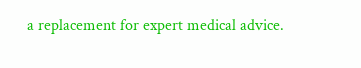a replacement for expert medical advice.